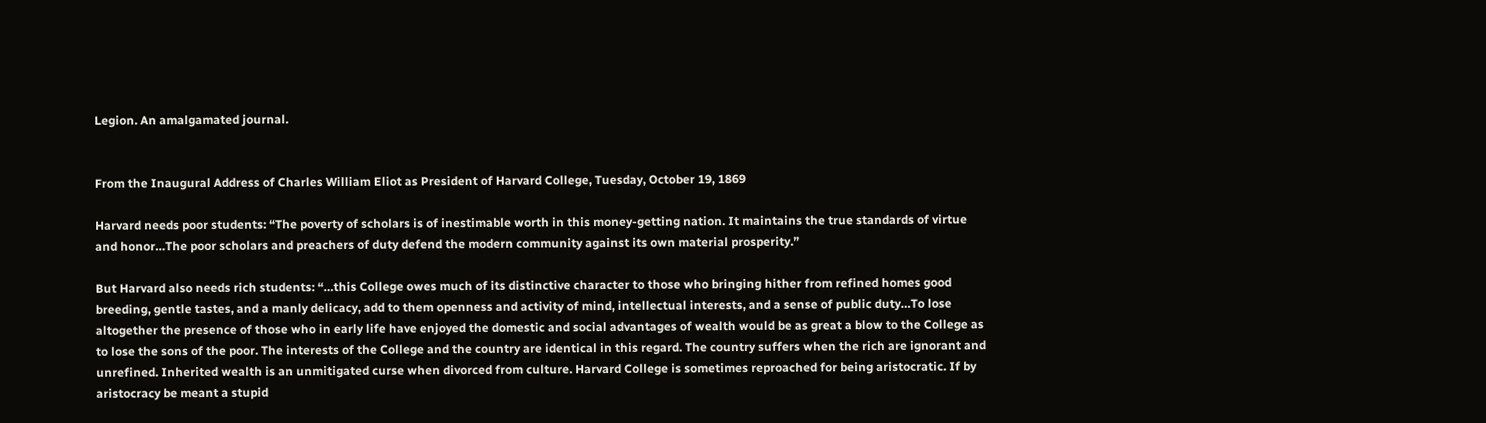Legion. An amalgamated journal.


From the Inaugural Address of Charles William Eliot as President of Harvard College, Tuesday, October 19, 1869

Harvard needs poor students: “The poverty of scholars is of inestimable worth in this money-getting nation. It maintains the true standards of virtue and honor…The poor scholars and preachers of duty defend the modern community against its own material prosperity.”

But Harvard also needs rich students: “…this College owes much of its distinctive character to those who bringing hither from refined homes good breeding, gentle tastes, and a manly delicacy, add to them openness and activity of mind, intellectual interests, and a sense of public duty…To lose altogether the presence of those who in early life have enjoyed the domestic and social advantages of wealth would be as great a blow to the College as to lose the sons of the poor. The interests of the College and the country are identical in this regard. The country suffers when the rich are ignorant and unrefined. Inherited wealth is an unmitigated curse when divorced from culture. Harvard College is sometimes reproached for being aristocratic. If by aristocracy be meant a stupid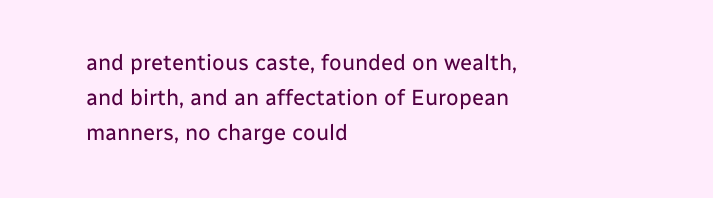and pretentious caste, founded on wealth, and birth, and an affectation of European manners, no charge could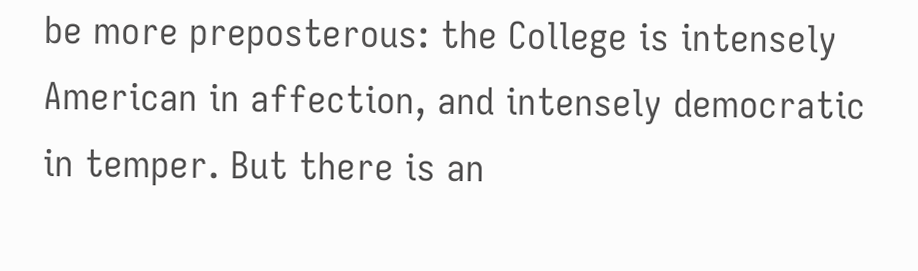be more preposterous: the College is intensely American in affection, and intensely democratic in temper. But there is an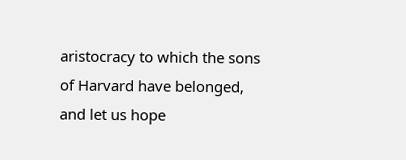aristocracy to which the sons of Harvard have belonged, and let us hope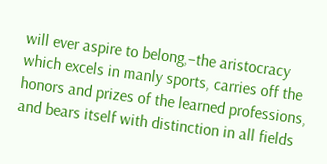will ever aspire to belong,–the aristocracy which excels in manly sports, carries off the honors and prizes of the learned professions, and bears itself with distinction in all fields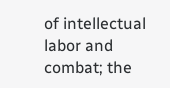of intellectual labor and combat; the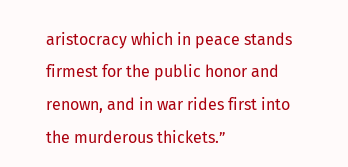aristocracy which in peace stands firmest for the public honor and renown, and in war rides first into the murderous thickets.”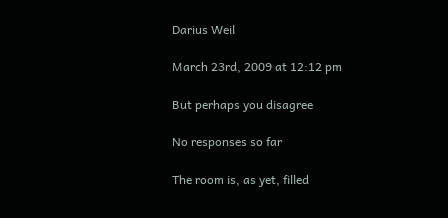Darius Weil

March 23rd, 2009 at 12:12 pm

But perhaps you disagree

No responses so far

The room is, as yet, filled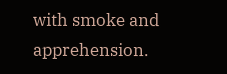with smoke and apprehension.